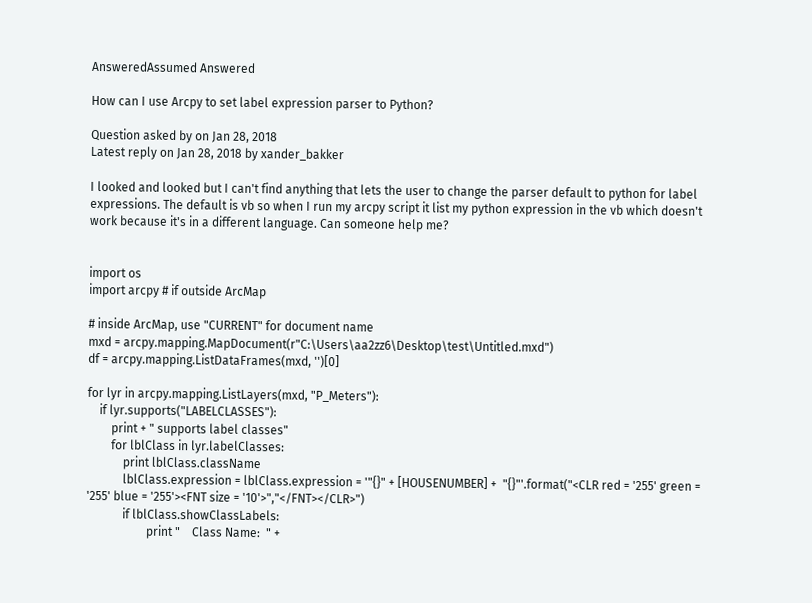AnsweredAssumed Answered

How can I use Arcpy to set label expression parser to Python?

Question asked by on Jan 28, 2018
Latest reply on Jan 28, 2018 by xander_bakker

I looked and looked but I can't find anything that lets the user to change the parser default to python for label expressions. The default is vb so when I run my arcpy script it list my python expression in the vb which doesn't work because it's in a different language. Can someone help me?


import os
import arcpy # if outside ArcMap

# inside ArcMap, use "CURRENT" for document name
mxd = arcpy.mapping.MapDocument(r"C:\Users\aa2zz6\Desktop\test\Untitled.mxd")
df = arcpy.mapping.ListDataFrames(mxd, '')[0]

for lyr in arcpy.mapping.ListLayers(mxd, "P_Meters"):
    if lyr.supports("LABELCLASSES"):
        print + " supports label classes"
        for lblClass in lyr.labelClasses:
            print lblClass.className
            lblClass.expression = lblClass.expression = '"{}" + [HOUSENUMBER] +  "{}"'.format("<CLR red = '255' green = '255' blue = '255'><FNT size = '10'>","</FNT></CLR>")
            if lblClass.showClassLabels:
                    print "    Class Name:  " +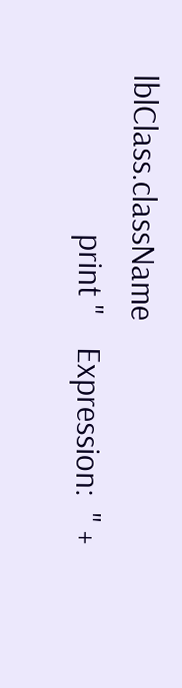lblClass.className
                    print "    Expression:  " +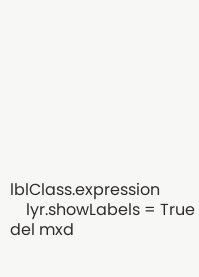lblClass.expression
    lyr.showLabels = True
del mxd